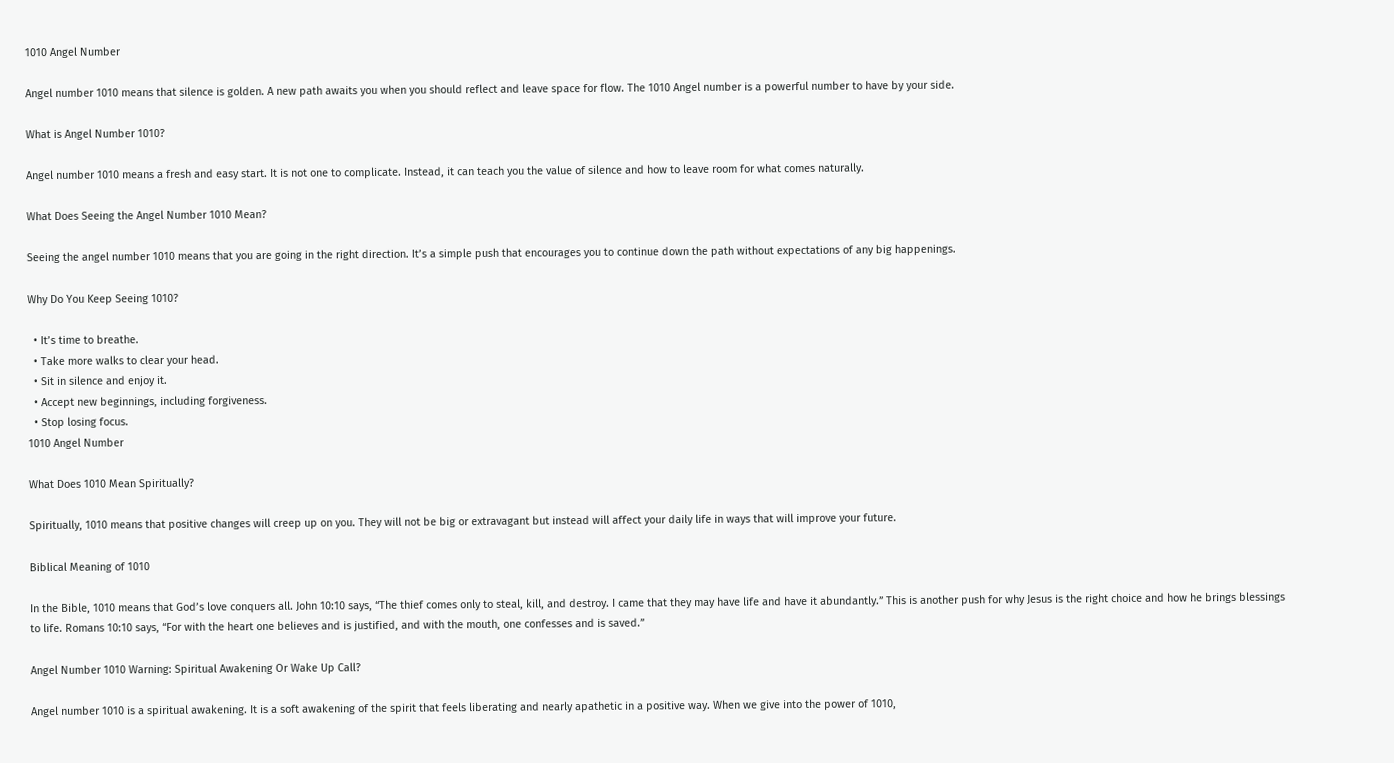1010 Angel Number

Angel number 1010 means that silence is golden. A new path awaits you when you should reflect and leave space for flow. The 1010 Angel number is a powerful number to have by your side.

What is Angel Number 1010?

Angel number 1010 means a fresh and easy start. It is not one to complicate. Instead, it can teach you the value of silence and how to leave room for what comes naturally.

What Does Seeing the Angel Number 1010 Mean?

Seeing the angel number 1010 means that you are going in the right direction. It’s a simple push that encourages you to continue down the path without expectations of any big happenings.

Why Do You Keep Seeing 1010?

  • It’s time to breathe.
  • Take more walks to clear your head.
  • Sit in silence and enjoy it.
  • Accept new beginnings, including forgiveness.
  • Stop losing focus.
1010 Angel Number

What Does 1010 Mean Spiritually?

Spiritually, 1010 means that positive changes will creep up on you. They will not be big or extravagant but instead will affect your daily life in ways that will improve your future.

Biblical Meaning of 1010

In the Bible, 1010 means that God’s love conquers all. John 10:10 says, “The thief comes only to steal, kill, and destroy. I came that they may have life and have it abundantly.” This is another push for why Jesus is the right choice and how he brings blessings to life. Romans 10:10 says, “For with the heart one believes and is justified, and with the mouth, one confesses and is saved.”

Angel Number 1010 Warning: Spiritual Awakening Or Wake Up Call?

Angel number 1010 is a spiritual awakening. It is a soft awakening of the spirit that feels liberating and nearly apathetic in a positive way. When we give into the power of 1010,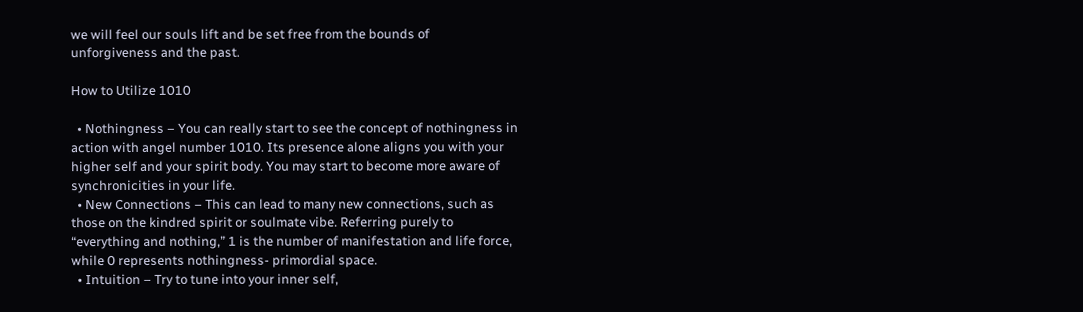we will feel our souls lift and be set free from the bounds of unforgiveness and the past.

How to Utilize 1010

  • Nothingness – You can really start to see the concept of nothingness in action with angel number 1010. Its presence alone aligns you with your higher self and your spirit body. You may start to become more aware of synchronicities in your life.
  • New Connections – This can lead to many new connections, such as those on the kindred spirit or soulmate vibe. Referring purely to “everything and nothing,” 1 is the number of manifestation and life force, while 0 represents nothingness- primordial space.
  • Intuition – Try to tune into your inner self,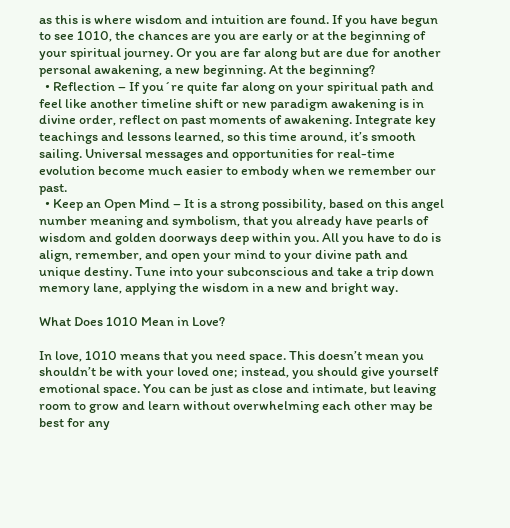as this is where wisdom and intuition are found. If you have begun to see 1010, the chances are you are early or at the beginning of your spiritual journey. Or you are far along but are due for another personal awakening, a new beginning. At the beginning?
  • Reflection – If you´re quite far along on your spiritual path and feel like another timeline shift or new paradigm awakening is in divine order, reflect on past moments of awakening. Integrate key teachings and lessons learned, so this time around, it’s smooth sailing. Universal messages and opportunities for real-time evolution become much easier to embody when we remember our past.
  • Keep an Open Mind – It is a strong possibility, based on this angel number meaning and symbolism, that you already have pearls of wisdom and golden doorways deep within you. All you have to do is align, remember, and open your mind to your divine path and unique destiny. Tune into your subconscious and take a trip down memory lane, applying the wisdom in a new and bright way.

What Does 1010 Mean in Love?

In love, 1010 means that you need space. This doesn’t mean you shouldn’t be with your loved one; instead, you should give yourself emotional space. You can be just as close and intimate, but leaving room to grow and learn without overwhelming each other may be best for any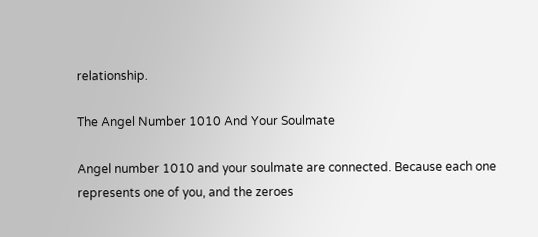relationship.

The Angel Number 1010 And Your Soulmate

Angel number 1010 and your soulmate are connected. Because each one represents one of you, and the zeroes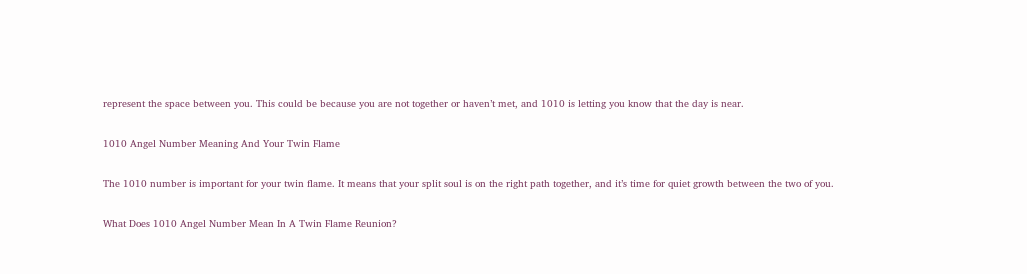represent the space between you. This could be because you are not together or haven’t met, and 1010 is letting you know that the day is near.

1010 Angel Number Meaning And Your Twin Flame

The 1010 number is important for your twin flame. It means that your split soul is on the right path together, and it’s time for quiet growth between the two of you.

What Does 1010 Angel Number Mean In A Twin Flame Reunion?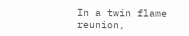In a twin flame reunion,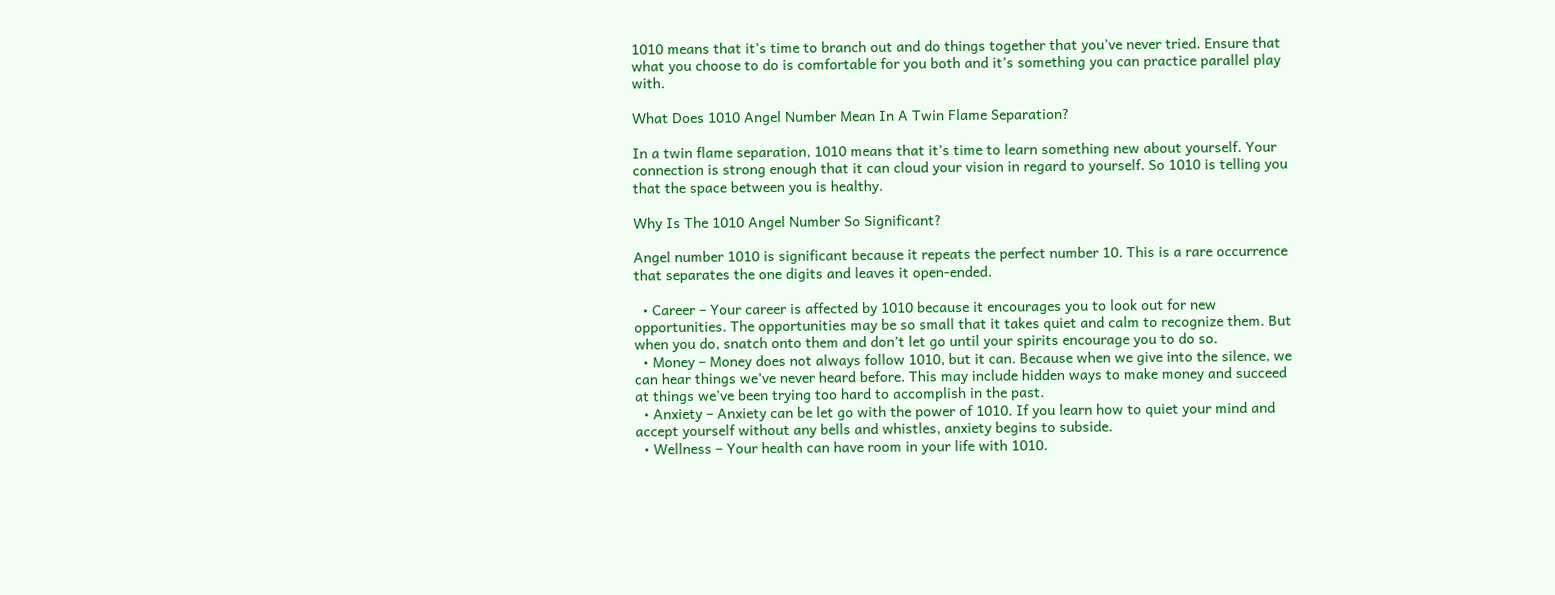1010 means that it’s time to branch out and do things together that you’ve never tried. Ensure that what you choose to do is comfortable for you both and it’s something you can practice parallel play with.

What Does 1010 Angel Number Mean In A Twin Flame Separation?

In a twin flame separation, 1010 means that it’s time to learn something new about yourself. Your connection is strong enough that it can cloud your vision in regard to yourself. So 1010 is telling you that the space between you is healthy.

Why Is The 1010 Angel Number So Significant?

Angel number 1010 is significant because it repeats the perfect number 10. This is a rare occurrence that separates the one digits and leaves it open-ended.

  • Career – Your career is affected by 1010 because it encourages you to look out for new opportunities. The opportunities may be so small that it takes quiet and calm to recognize them. But when you do, snatch onto them and don’t let go until your spirits encourage you to do so.
  • Money – Money does not always follow 1010, but it can. Because when we give into the silence, we can hear things we’ve never heard before. This may include hidden ways to make money and succeed at things we’ve been trying too hard to accomplish in the past.
  • Anxiety – Anxiety can be let go with the power of 1010. If you learn how to quiet your mind and accept yourself without any bells and whistles, anxiety begins to subside.
  • Wellness – Your health can have room in your life with 1010.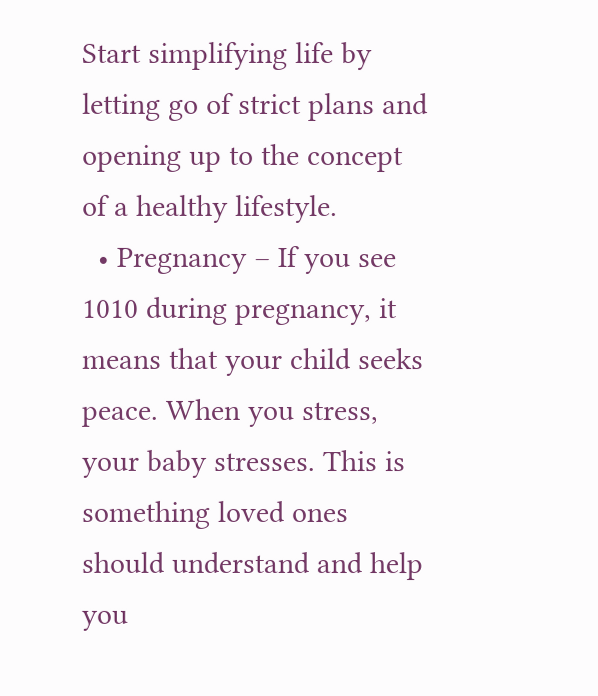Start simplifying life by letting go of strict plans and opening up to the concept of a healthy lifestyle.
  • Pregnancy – If you see 1010 during pregnancy, it means that your child seeks peace. When you stress, your baby stresses. This is something loved ones should understand and help you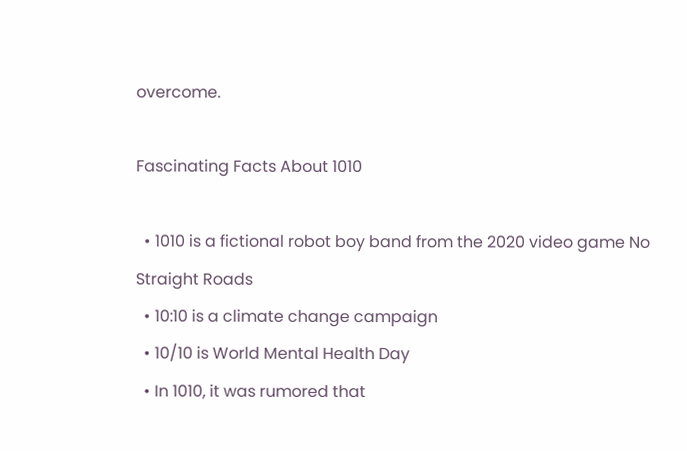overcome.

Fascinating Facts About 1010

  • 1010 is a fictional robot boy band from the 2020 video game No Straight Roads
  • 10:10 is a climate change campaign
  • 10/10 is World Mental Health Day
  • In 1010, it was rumored that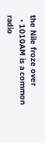the Nile froze over
  • 1010AM is a common radio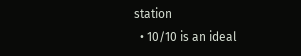station
  • 10/10 is an ideal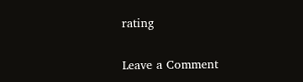rating

Leave a Comment